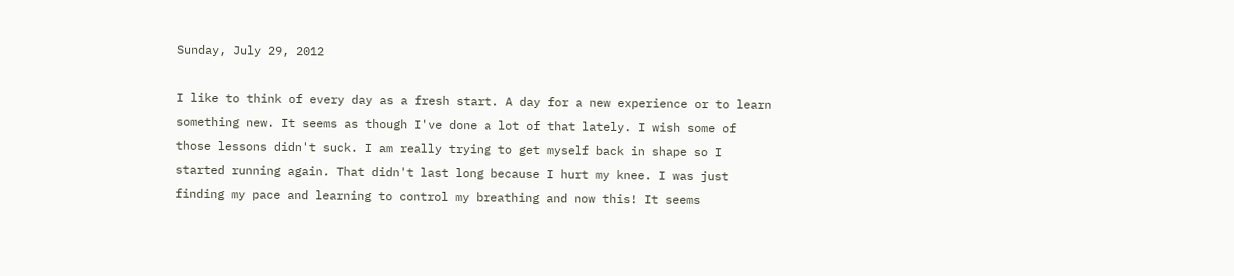Sunday, July 29, 2012

I like to think of every day as a fresh start. A day for a new experience or to learn something new. It seems as though I've done a lot of that lately. I wish some of those lessons didn't suck. I am really trying to get myself back in shape so I started running again. That didn't last long because I hurt my knee. I was just finding my pace and learning to control my breathing and now this! It seems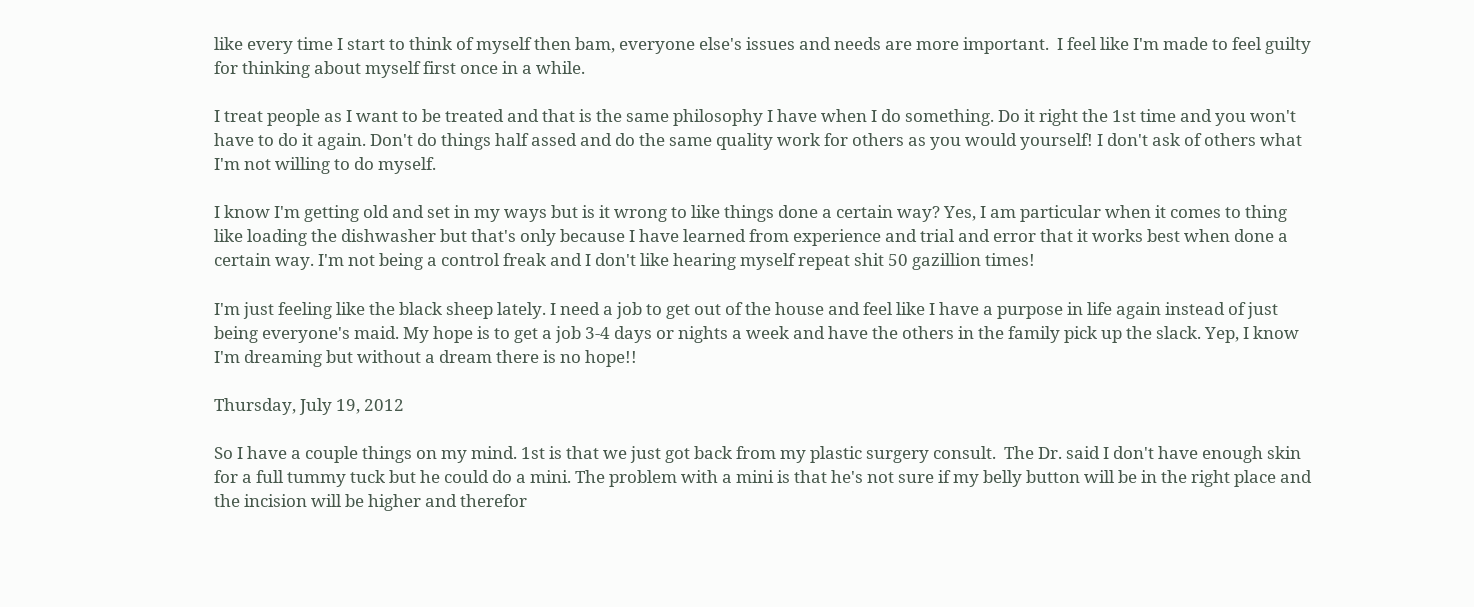like every time I start to think of myself then bam, everyone else's issues and needs are more important.  I feel like I'm made to feel guilty for thinking about myself first once in a while.

I treat people as I want to be treated and that is the same philosophy I have when I do something. Do it right the 1st time and you won't have to do it again. Don't do things half assed and do the same quality work for others as you would yourself! I don't ask of others what I'm not willing to do myself.

I know I'm getting old and set in my ways but is it wrong to like things done a certain way? Yes, I am particular when it comes to thing like loading the dishwasher but that's only because I have learned from experience and trial and error that it works best when done a certain way. I'm not being a control freak and I don't like hearing myself repeat shit 50 gazillion times!

I'm just feeling like the black sheep lately. I need a job to get out of the house and feel like I have a purpose in life again instead of just being everyone's maid. My hope is to get a job 3-4 days or nights a week and have the others in the family pick up the slack. Yep, I know I'm dreaming but without a dream there is no hope!!

Thursday, July 19, 2012

So I have a couple things on my mind. 1st is that we just got back from my plastic surgery consult.  The Dr. said I don't have enough skin for a full tummy tuck but he could do a mini. The problem with a mini is that he's not sure if my belly button will be in the right place and the incision will be higher and therefor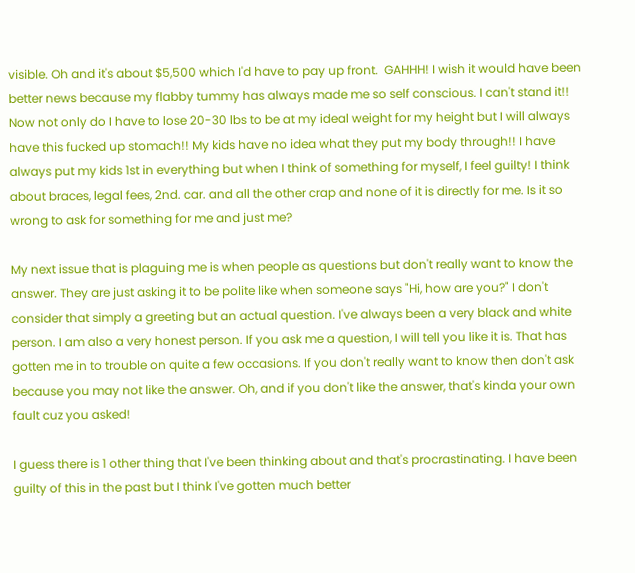visible. Oh and it's about $5,500 which I'd have to pay up front.  GAHHH! I wish it would have been better news because my flabby tummy has always made me so self conscious. I can't stand it!! Now not only do I have to lose 20-30 lbs to be at my ideal weight for my height but I will always have this fucked up stomach!! My kids have no idea what they put my body through!! I have always put my kids 1st in everything but when I think of something for myself, I feel guilty! I think about braces, legal fees, 2nd. car. and all the other crap and none of it is directly for me. Is it so wrong to ask for something for me and just me?

My next issue that is plaguing me is when people as questions but don't really want to know the answer. They are just asking it to be polite like when someone says "Hi, how are you?" I don't consider that simply a greeting but an actual question. I've always been a very black and white person. I am also a very honest person. If you ask me a question, I will tell you like it is. That has gotten me in to trouble on quite a few occasions. If you don't really want to know then don't ask because you may not like the answer. Oh, and if you don't like the answer, that's kinda your own fault cuz you asked!

I guess there is 1 other thing that I've been thinking about and that's procrastinating. I have been guilty of this in the past but I think I've gotten much better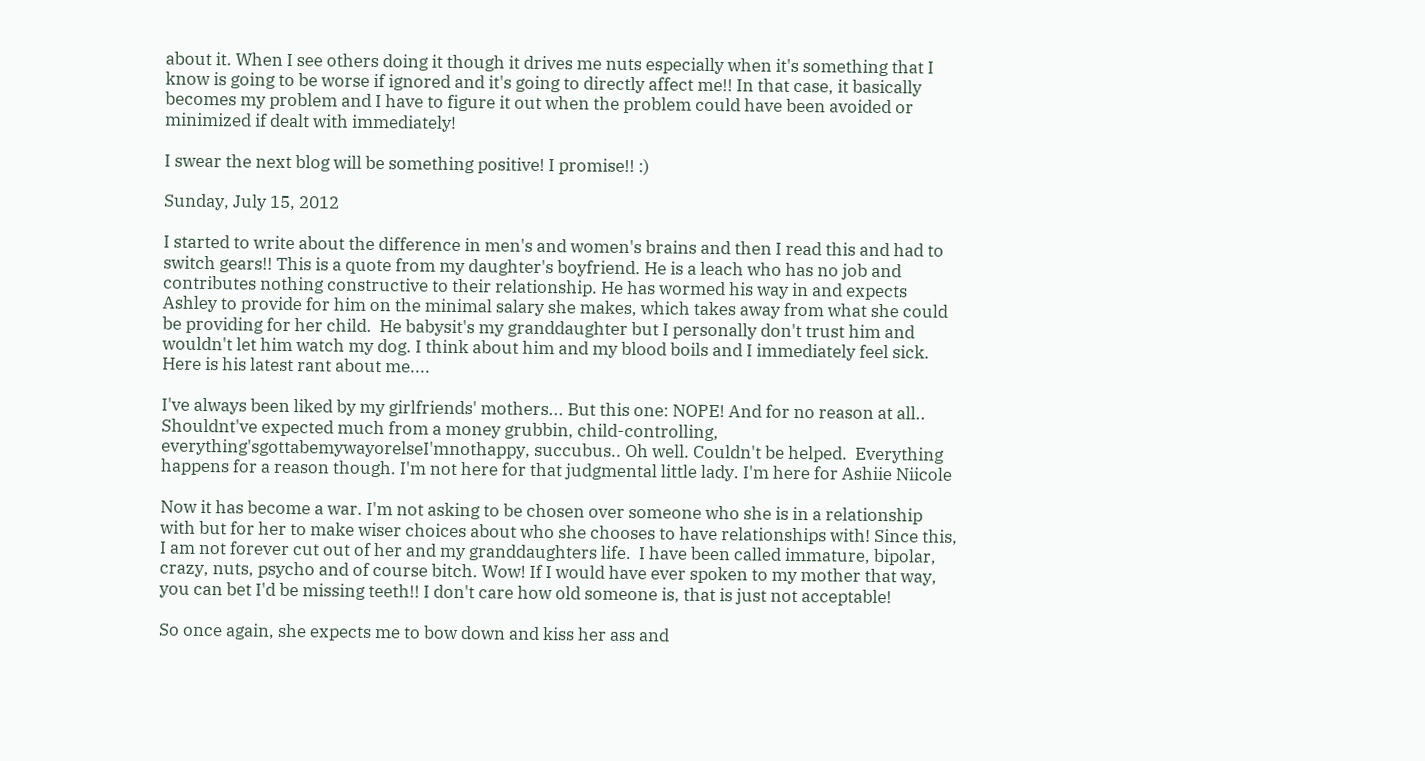about it. When I see others doing it though it drives me nuts especially when it's something that I know is going to be worse if ignored and it's going to directly affect me!! In that case, it basically becomes my problem and I have to figure it out when the problem could have been avoided or minimized if dealt with immediately!

I swear the next blog will be something positive! I promise!! :)

Sunday, July 15, 2012

I started to write about the difference in men's and women's brains and then I read this and had to switch gears!! This is a quote from my daughter's boyfriend. He is a leach who has no job and contributes nothing constructive to their relationship. He has wormed his way in and expects Ashley to provide for him on the minimal salary she makes, which takes away from what she could be providing for her child.  He babysit's my granddaughter but I personally don't trust him and wouldn't let him watch my dog. I think about him and my blood boils and I immediately feel sick. Here is his latest rant about me....

I've always been liked by my girlfriends' mothers... But this one: NOPE! And for no reason at all.. Shouldnt've expected much from a money grubbin, child-controlling, everything'sgottabemywayorelseI'mnothappy, succubus.. Oh well. Couldn't be helped.  Everything happens for a reason though. I'm not here for that judgmental little lady. I'm here for Ashiie Niicole

Now it has become a war. I'm not asking to be chosen over someone who she is in a relationship with but for her to make wiser choices about who she chooses to have relationships with! Since this, I am not forever cut out of her and my granddaughters life.  I have been called immature, bipolar, crazy, nuts, psycho and of course bitch. Wow! If I would have ever spoken to my mother that way, you can bet I'd be missing teeth!! I don't care how old someone is, that is just not acceptable!

So once again, she expects me to bow down and kiss her ass and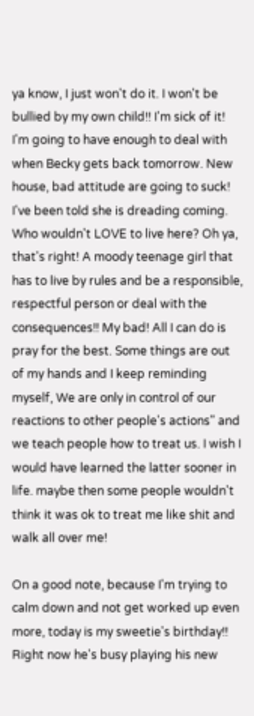ya know, I just won't do it. I won't be bullied by my own child!! I'm sick of it! I'm going to have enough to deal with when Becky gets back tomorrow. New house, bad attitude are going to suck! I've been told she is dreading coming. Who wouldn't LOVE to live here? Oh ya, that's right! A moody teenage girl that has to live by rules and be a responsible, respectful person or deal with the consequences!! My bad! All I can do is pray for the best. Some things are out of my hands and I keep reminding myself, We are only in control of our reactions to other people's actions" and we teach people how to treat us. I wish I would have learned the latter sooner in life. maybe then some people wouldn't think it was ok to treat me like shit and walk all over me!

On a good note, because I'm trying to calm down and not get worked up even more, today is my sweetie's birthday!! Right now he's busy playing his new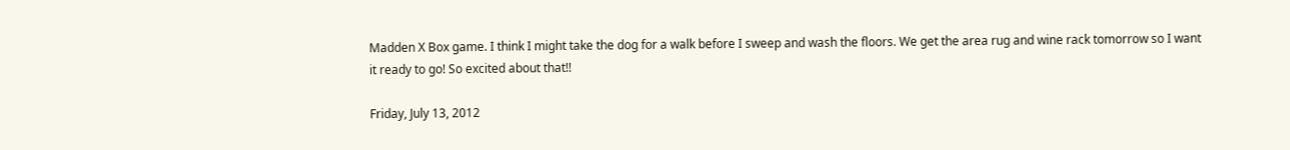Madden X Box game. I think I might take the dog for a walk before I sweep and wash the floors. We get the area rug and wine rack tomorrow so I want it ready to go! So excited about that!!

Friday, July 13, 2012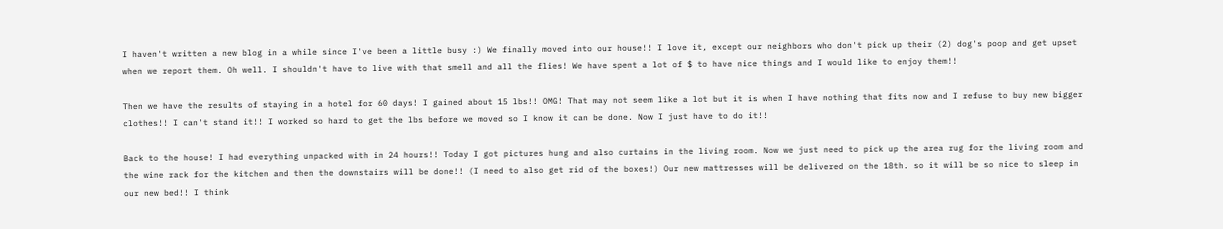I haven't written a new blog in a while since I've been a little busy :) We finally moved into our house!! I love it, except our neighbors who don't pick up their (2) dog's poop and get upset when we report them. Oh well. I shouldn't have to live with that smell and all the flies! We have spent a lot of $ to have nice things and I would like to enjoy them!!

Then we have the results of staying in a hotel for 60 days! I gained about 15 lbs!! OMG! That may not seem like a lot but it is when I have nothing that fits now and I refuse to buy new bigger clothes!! I can't stand it!! I worked so hard to get the lbs before we moved so I know it can be done. Now I just have to do it!!

Back to the house! I had everything unpacked with in 24 hours!! Today I got pictures hung and also curtains in the living room. Now we just need to pick up the area rug for the living room and the wine rack for the kitchen and then the downstairs will be done!! (I need to also get rid of the boxes!) Our new mattresses will be delivered on the 18th. so it will be so nice to sleep in our new bed!! I think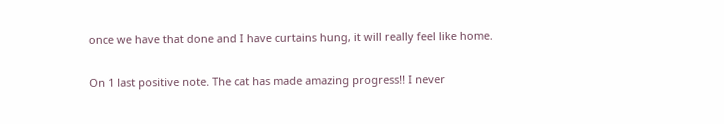once we have that done and I have curtains hung, it will really feel like home.

On 1 last positive note. The cat has made amazing progress!! I never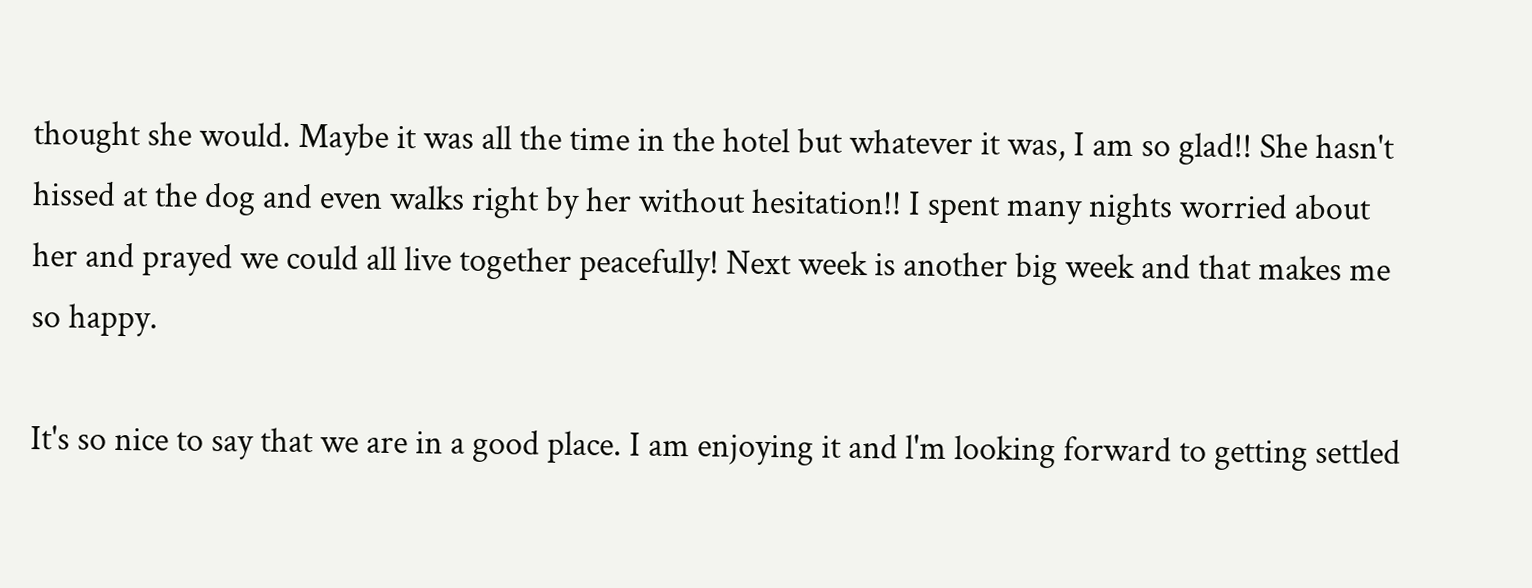thought she would. Maybe it was all the time in the hotel but whatever it was, I am so glad!! She hasn't hissed at the dog and even walks right by her without hesitation!! I spent many nights worried about her and prayed we could all live together peacefully! Next week is another big week and that makes me so happy.

It's so nice to say that we are in a good place. I am enjoying it and l'm looking forward to getting settled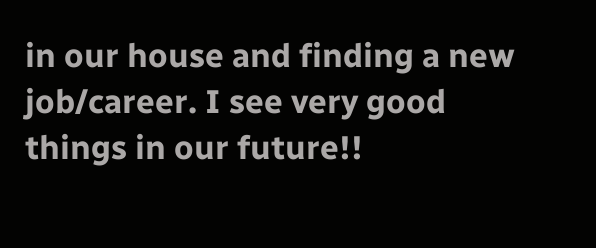in our house and finding a new job/career. I see very good things in our future!!